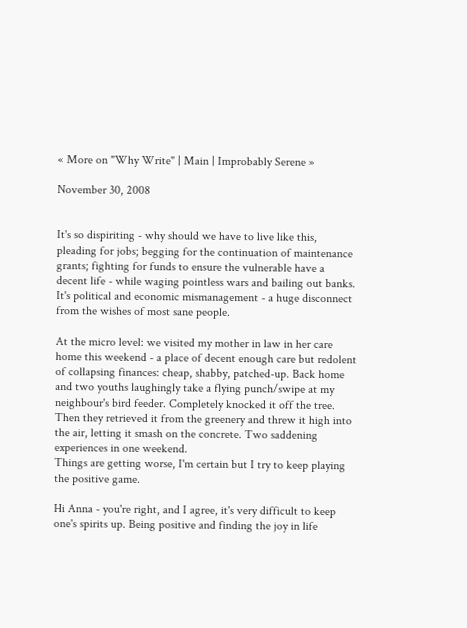« More on "Why Write" | Main | Improbably Serene »

November 30, 2008


It's so dispiriting - why should we have to live like this, pleading for jobs; begging for the continuation of maintenance grants; fighting for funds to ensure the vulnerable have a decent life - while waging pointless wars and bailing out banks. It's political and economic mismanagement - a huge disconnect from the wishes of most sane people.

At the micro level: we visited my mother in law in her care home this weekend - a place of decent enough care but redolent of collapsing finances: cheap, shabby, patched-up. Back home and two youths laughingly take a flying punch/swipe at my neighbour's bird feeder. Completely knocked it off the tree. Then they retrieved it from the greenery and threw it high into the air, letting it smash on the concrete. Two saddening experiences in one weekend.
Things are getting worse, I'm certain but I try to keep playing the positive game.

Hi Anna - you're right, and I agree, it's very difficult to keep one's spirits up. Being positive and finding the joy in life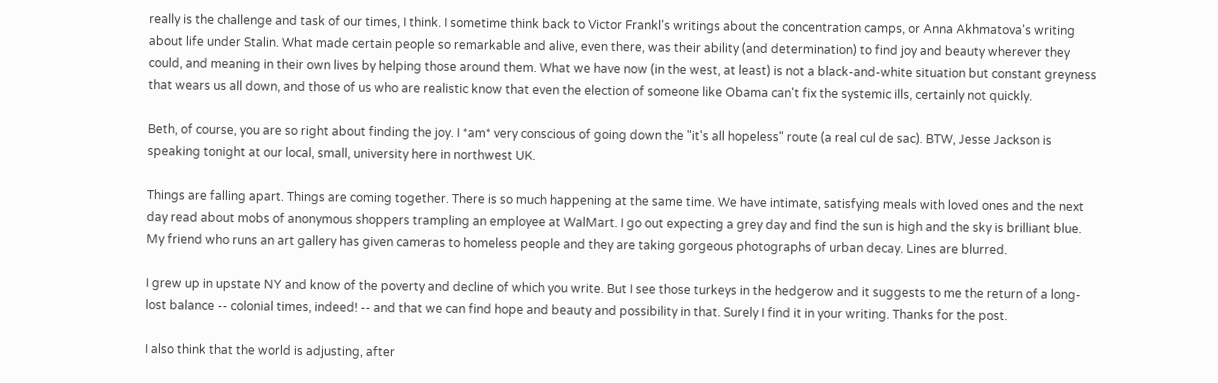really is the challenge and task of our times, I think. I sometime think back to Victor Frankl's writings about the concentration camps, or Anna Akhmatova's writing about life under Stalin. What made certain people so remarkable and alive, even there, was their ability (and determination) to find joy and beauty wherever they could, and meaning in their own lives by helping those around them. What we have now (in the west, at least) is not a black-and-white situation but constant greyness that wears us all down, and those of us who are realistic know that even the election of someone like Obama can't fix the systemic ills, certainly not quickly.

Beth, of course, you are so right about finding the joy. I *am* very conscious of going down the "it's all hopeless" route (a real cul de sac). BTW, Jesse Jackson is speaking tonight at our local, small, university here in northwest UK.

Things are falling apart. Things are coming together. There is so much happening at the same time. We have intimate, satisfying meals with loved ones and the next day read about mobs of anonymous shoppers trampling an employee at WalMart. I go out expecting a grey day and find the sun is high and the sky is brilliant blue. My friend who runs an art gallery has given cameras to homeless people and they are taking gorgeous photographs of urban decay. Lines are blurred.

I grew up in upstate NY and know of the poverty and decline of which you write. But I see those turkeys in the hedgerow and it suggests to me the return of a long-lost balance -- colonial times, indeed! -- and that we can find hope and beauty and possibility in that. Surely I find it in your writing. Thanks for the post.

I also think that the world is adjusting, after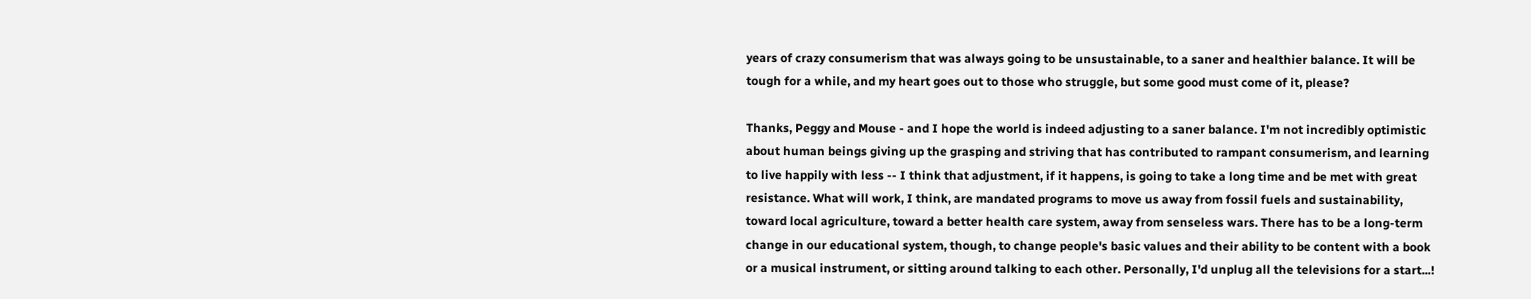years of crazy consumerism that was always going to be unsustainable, to a saner and healthier balance. It will be tough for a while, and my heart goes out to those who struggle, but some good must come of it, please?

Thanks, Peggy and Mouse - and I hope the world is indeed adjusting to a saner balance. I'm not incredibly optimistic about human beings giving up the grasping and striving that has contributed to rampant consumerism, and learning to live happily with less -- I think that adjustment, if it happens, is going to take a long time and be met with great resistance. What will work, I think, are mandated programs to move us away from fossil fuels and sustainability, toward local agriculture, toward a better health care system, away from senseless wars. There has to be a long-term change in our educational system, though, to change people's basic values and their ability to be content with a book or a musical instrument, or sitting around talking to each other. Personally, I'd unplug all the televisions for a start...!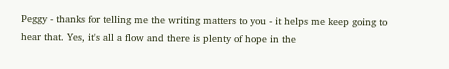Peggy - thanks for telling me the writing matters to you - it helps me keep going to hear that. Yes, it's all a flow and there is plenty of hope in the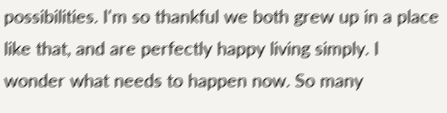possibilities. I'm so thankful we both grew up in a place like that, and are perfectly happy living simply. I wonder what needs to happen now. So many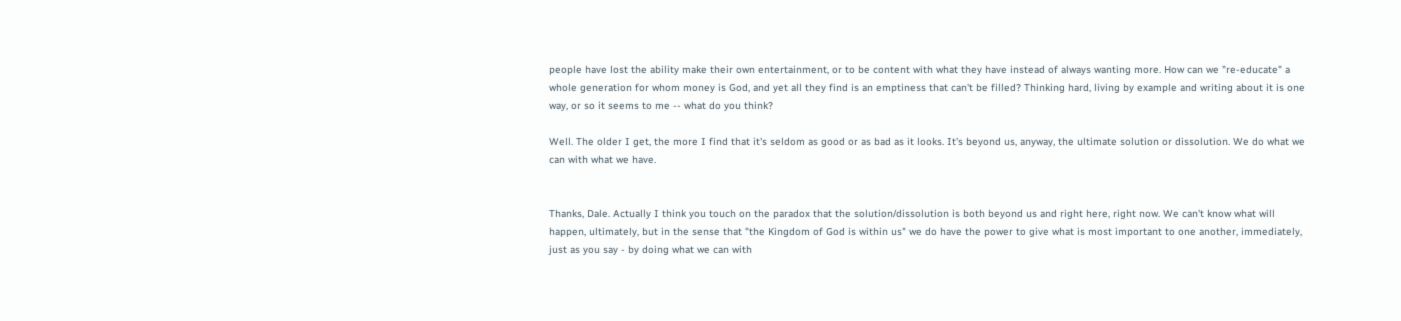people have lost the ability make their own entertainment, or to be content with what they have instead of always wanting more. How can we "re-educate" a whole generation for whom money is God, and yet all they find is an emptiness that can't be filled? Thinking hard, living by example and writing about it is one way, or so it seems to me -- what do you think?

Well. The older I get, the more I find that it's seldom as good or as bad as it looks. It's beyond us, anyway, the ultimate solution or dissolution. We do what we can with what we have.


Thanks, Dale. Actually I think you touch on the paradox that the solution/dissolution is both beyond us and right here, right now. We can't know what will happen, ultimately, but in the sense that "the Kingdom of God is within us" we do have the power to give what is most important to one another, immediately, just as you say - by doing what we can with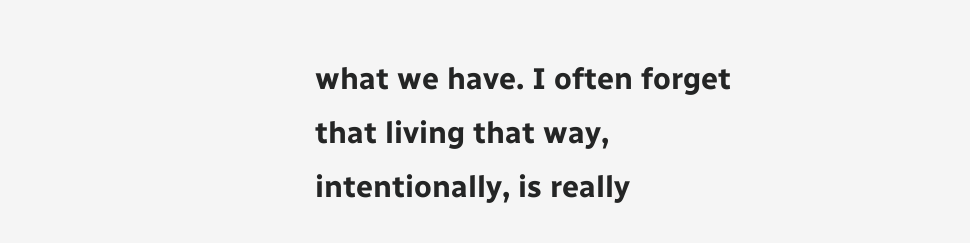what we have. I often forget that living that way, intentionally, is really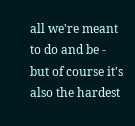all we're meant to do and be - but of course it's also the hardest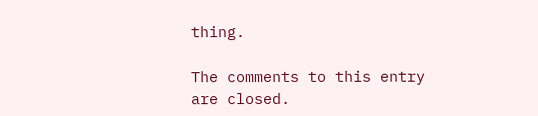thing.

The comments to this entry are closed.